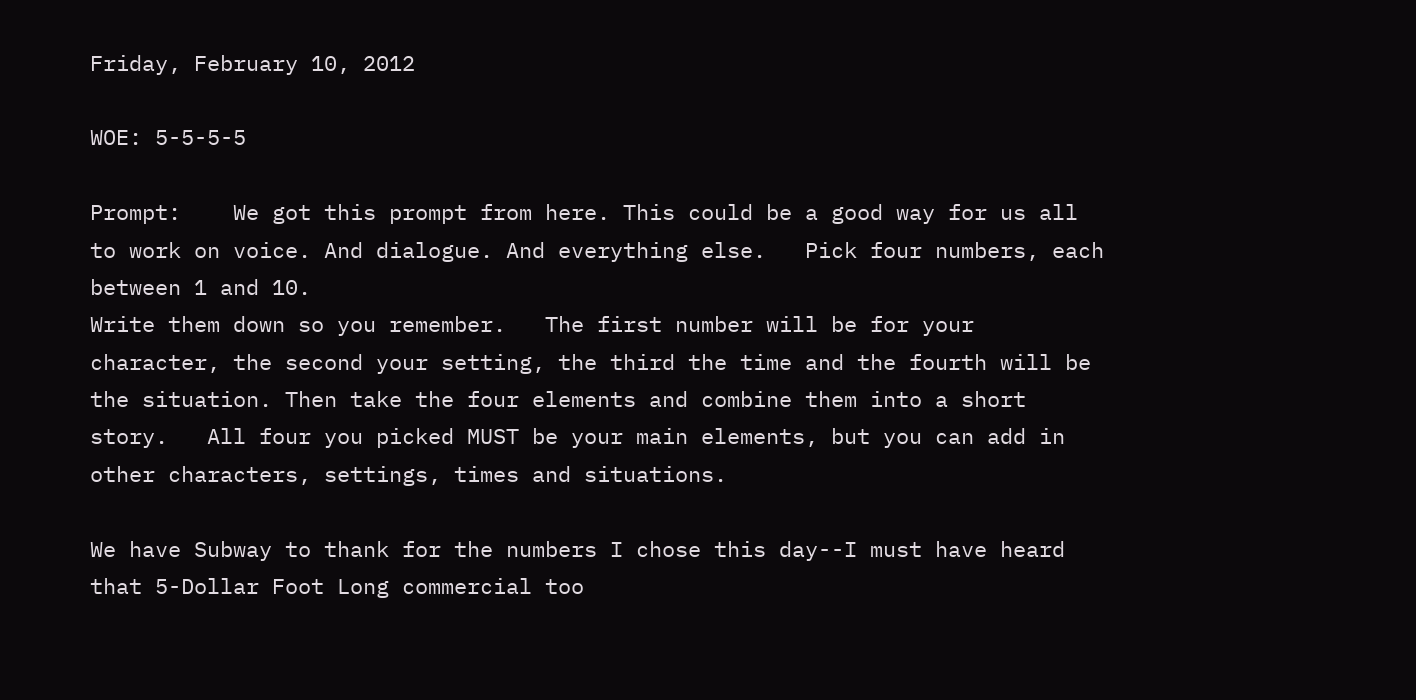Friday, February 10, 2012

WOE: 5-5-5-5

Prompt:    We got this prompt from here. This could be a good way for us all to work on voice. And dialogue. And everything else.   Pick four numbers, each between 1 and 10.
Write them down so you remember.   The first number will be for your character, the second your setting, the third the time and the fourth will be the situation. Then take the four elements and combine them into a short story.   All four you picked MUST be your main elements, but you can add in other characters, settings, times and situations.

We have Subway to thank for the numbers I chose this day--I must have heard that 5-Dollar Foot Long commercial too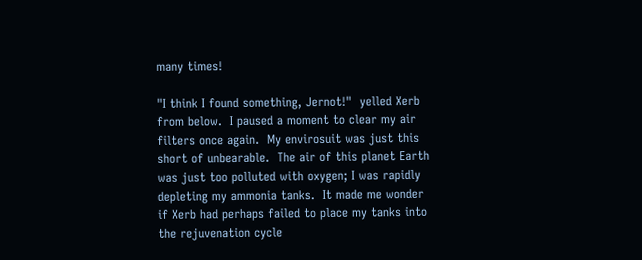many times!

"I think I found something, Jernot!"  yelled Xerb from below.  I paused a moment to clear my air filters once again.  My envirosuit was just this short of unbearable.  The air of this planet Earth was just too polluted with oxygen; I was rapidly depleting my ammonia tanks.  It made me wonder if Xerb had perhaps failed to place my tanks into the rejuvenation cycle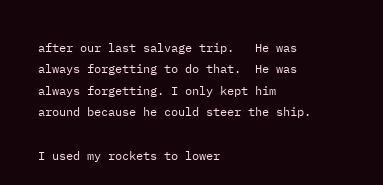after our last salvage trip.   He was always forgetting to do that.  He was always forgetting. I only kept him around because he could steer the ship.

I used my rockets to lower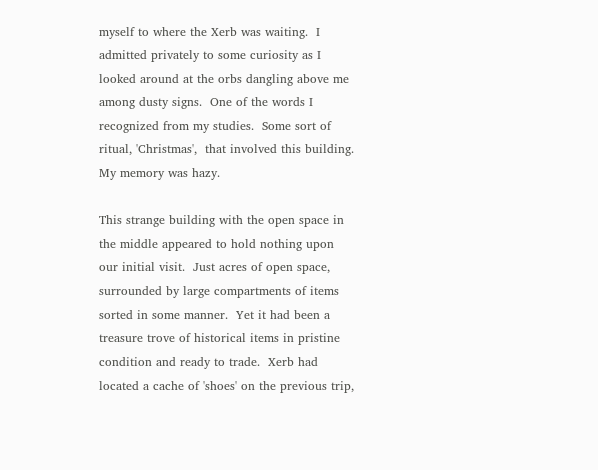myself to where the Xerb was waiting.  I admitted privately to some curiosity as I looked around at the orbs dangling above me among dusty signs.  One of the words I recognized from my studies.  Some sort of ritual, 'Christmas',  that involved this building.  My memory was hazy.

This strange building with the open space in the middle appeared to hold nothing upon our initial visit.  Just acres of open space, surrounded by large compartments of items sorted in some manner.  Yet it had been a treasure trove of historical items in pristine condition and ready to trade.  Xerb had located a cache of 'shoes' on the previous trip,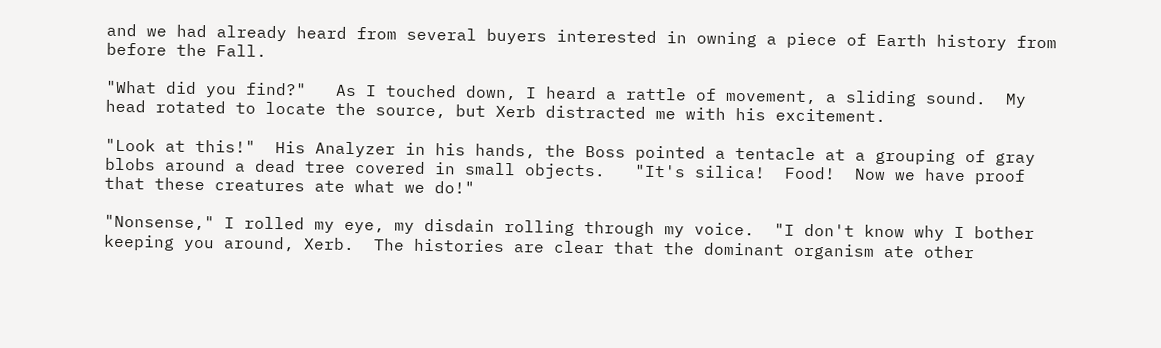and we had already heard from several buyers interested in owning a piece of Earth history from before the Fall.

"What did you find?"   As I touched down, I heard a rattle of movement, a sliding sound.  My head rotated to locate the source, but Xerb distracted me with his excitement.

"Look at this!"  His Analyzer in his hands, the Boss pointed a tentacle at a grouping of gray blobs around a dead tree covered in small objects.   "It's silica!  Food!  Now we have proof that these creatures ate what we do!"

"Nonsense," I rolled my eye, my disdain rolling through my voice.  "I don't know why I bother keeping you around, Xerb.  The histories are clear that the dominant organism ate other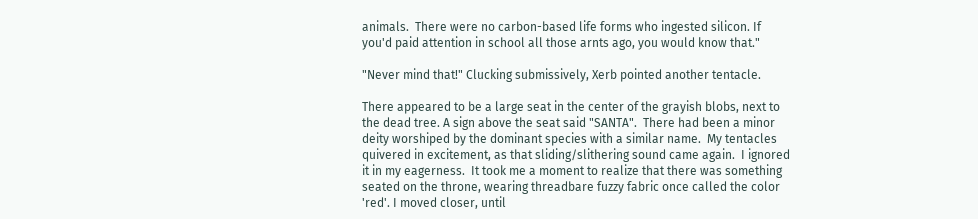animals.  There were no carbon-based life forms who ingested silicon. If you'd paid attention in school all those arnts ago, you would know that."

"Never mind that!" Clucking submissively, Xerb pointed another tentacle.

There appeared to be a large seat in the center of the grayish blobs, next to the dead tree. A sign above the seat said "SANTA".  There had been a minor deity worshiped by the dominant species with a similar name.  My tentacles quivered in excitement, as that sliding/slithering sound came again.  I ignored it in my eagerness.  It took me a moment to realize that there was something seated on the throne, wearing threadbare fuzzy fabric once called the color 'red'. I moved closer, until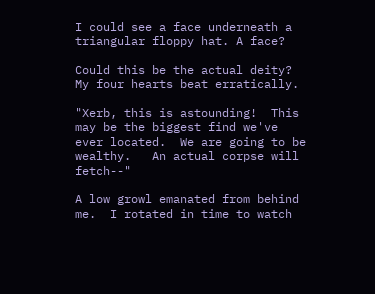I could see a face underneath a triangular floppy hat. A face?

Could this be the actual deity?  My four hearts beat erratically.

"Xerb, this is astounding!  This may be the biggest find we've ever located.  We are going to be wealthy.   An actual corpse will fetch--"

A low growl emanated from behind me.  I rotated in time to watch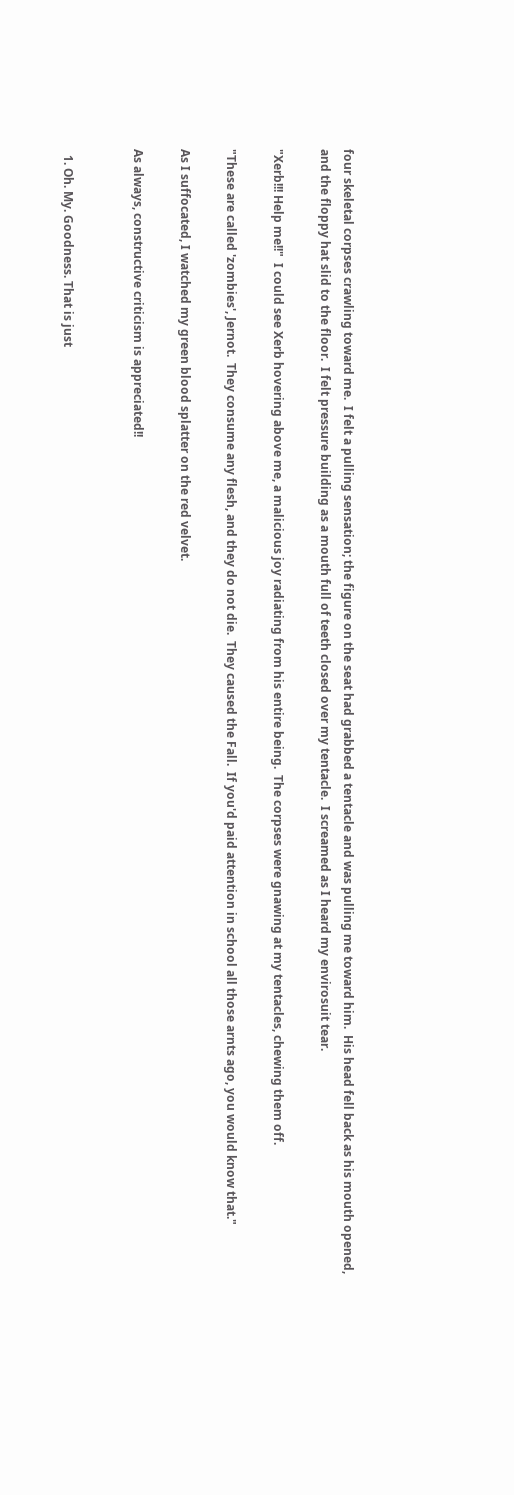four skeletal corpses crawling toward me.  I felt a pulling sensation; the figure on the seat had grabbed a tentacle and was pulling me toward him.  His head fell back as his mouth opened, and the floppy hat slid to the floor.  I felt pressure building as a mouth full of teeth closed over my tentacle.  I screamed as I heard my envirosuit tear.

"Xerb!!! Help me!!"  I could see Xerb hovering above me, a malicious joy radiating from his entire being.  The corpses were gnawing at my tentacles, chewing them off.

"These are called 'zombies', Jernot.  They consume any flesh, and they do not die.  They caused the Fall.  If you'd paid attention in school all those arnts ago, you would know that."

As I suffocated, I watched my green blood splatter on the red velvet.

As always, constructive criticism is appreciated!!


  1. Oh. My. Goodness. That is just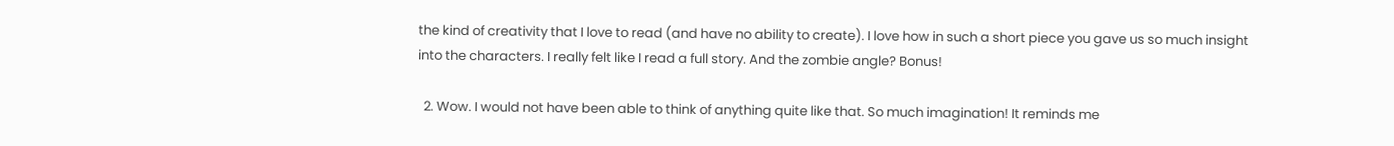the kind of creativity that I love to read (and have no ability to create). I love how in such a short piece you gave us so much insight into the characters. I really felt like I read a full story. And the zombie angle? Bonus!

  2. Wow. I would not have been able to think of anything quite like that. So much imagination! It reminds me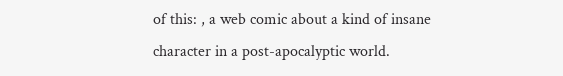of this: , a web comic about a kind of insane character in a post-apocalyptic world.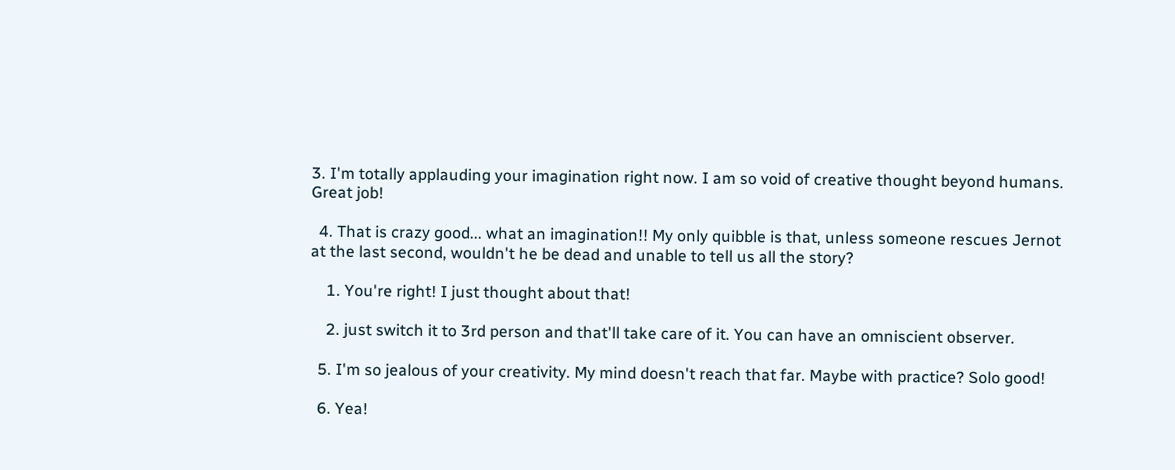3. I'm totally applauding your imagination right now. I am so void of creative thought beyond humans. Great job!

  4. That is crazy good... what an imagination!! My only quibble is that, unless someone rescues Jernot at the last second, wouldn't he be dead and unable to tell us all the story?

    1. You're right! I just thought about that!

    2. just switch it to 3rd person and that'll take care of it. You can have an omniscient observer.

  5. I'm so jealous of your creativity. My mind doesn't reach that far. Maybe with practice? Solo good!

  6. Yea!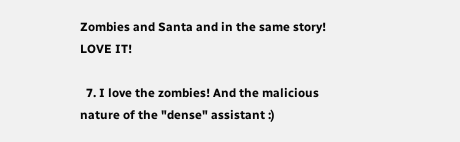Zombies and Santa and in the same story! LOVE IT!

  7. I love the zombies! And the malicious nature of the "dense" assistant :)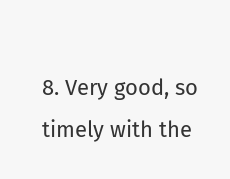8. Very good, so timely with the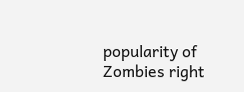popularity of Zombies right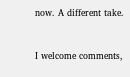now. A different take.


I welcome comments,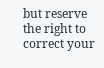but reserve the right to correct your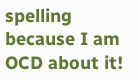spelling because I am OCD about it!